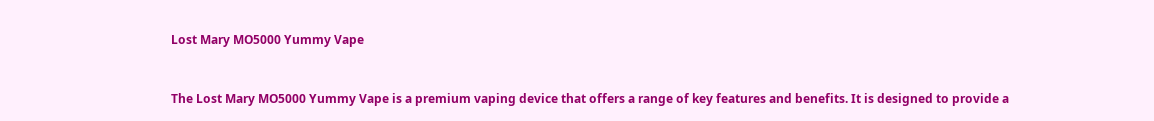Lost Mary MO5000 Yummy Vape


The Lost Mary MO5000 Yummy Vape is a premium vaping device that offers a range of key features and benefits. It is designed to provide a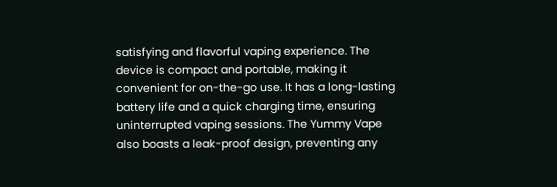satisfying and flavorful vaping experience. The device is compact and portable, making it convenient for on-the-go use. It has a long-lasting battery life and a quick charging time, ensuring uninterrupted vaping sessions. The Yummy Vape also boasts a leak-proof design, preventing any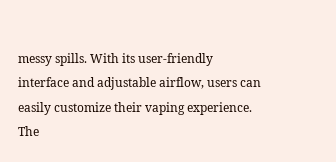messy spills. With its user-friendly interface and adjustable airflow, users can easily customize their vaping experience. The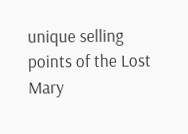unique selling points of the Lost Mary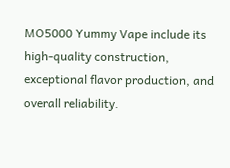MO5000 Yummy Vape include its high-quality construction, exceptional flavor production, and overall reliability.